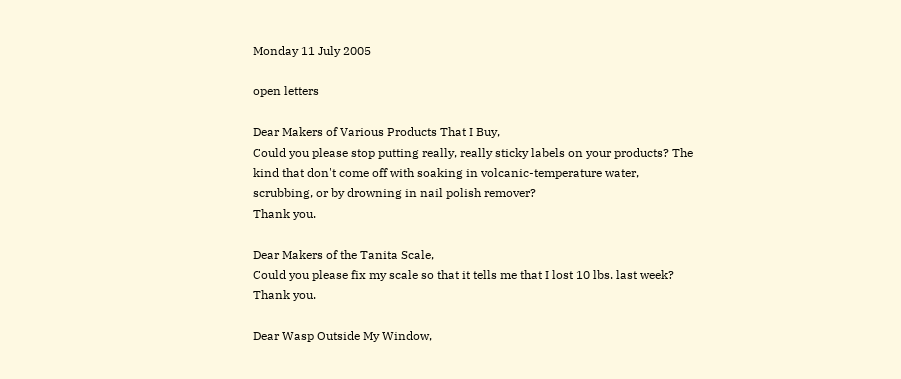Monday 11 July 2005

open letters

Dear Makers of Various Products That I Buy,
Could you please stop putting really, really sticky labels on your products? The kind that don't come off with soaking in volcanic-temperature water, scrubbing, or by drowning in nail polish remover?
Thank you.

Dear Makers of the Tanita Scale,
Could you please fix my scale so that it tells me that I lost 10 lbs. last week?
Thank you.

Dear Wasp Outside My Window,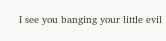I see you banging your little evil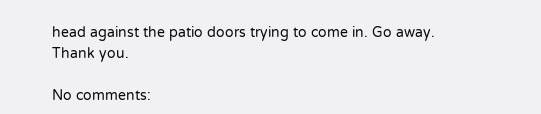head against the patio doors trying to come in. Go away.
Thank you.

No comments: